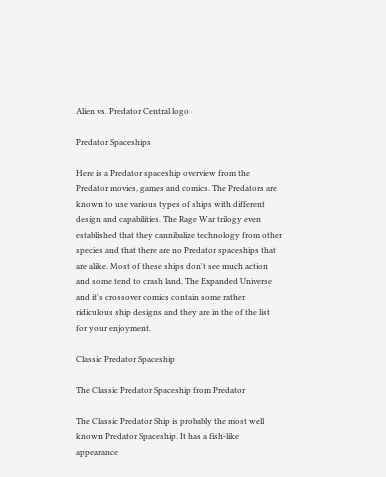Alien vs. Predator Central logo

Predator Spaceships

Here is a Predator spaceship overview from the Predator movies, games and comics. The Predators are known to use various types of ships with different design and capabilities. The Rage War trilogy even established that they cannibalize technology from other species and that there are no Predator spaceships that are alike. Most of these ships don't see much action and some tend to crash land. The Expanded Universe and it's crossover comics contain some rather ridiculous ship designs and they are in the of the list for your enjoyment.

Classic Predator Spaceship

The Classic Predator Spaceship from Predator

The Classic Predator Ship is probably the most well known Predator Spaceship. It has a fish-like appearance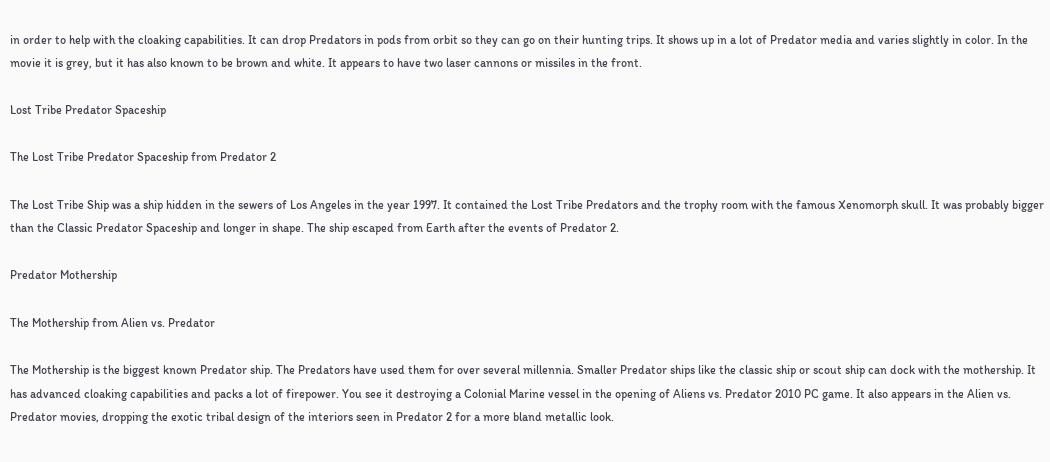in order to help with the cloaking capabilities. It can drop Predators in pods from orbit so they can go on their hunting trips. It shows up in a lot of Predator media and varies slightly in color. In the movie it is grey, but it has also known to be brown and white. It appears to have two laser cannons or missiles in the front.

Lost Tribe Predator Spaceship

The Lost Tribe Predator Spaceship from Predator 2

The Lost Tribe Ship was a ship hidden in the sewers of Los Angeles in the year 1997. It contained the Lost Tribe Predators and the trophy room with the famous Xenomorph skull. It was probably bigger than the Classic Predator Spaceship and longer in shape. The ship escaped from Earth after the events of Predator 2.

Predator Mothership

The Mothership from Alien vs. Predator

The Mothership is the biggest known Predator ship. The Predators have used them for over several millennia. Smaller Predator ships like the classic ship or scout ship can dock with the mothership. It has advanced cloaking capabilities and packs a lot of firepower. You see it destroying a Colonial Marine vessel in the opening of Aliens vs. Predator 2010 PC game. It also appears in the Alien vs. Predator movies, dropping the exotic tribal design of the interiors seen in Predator 2 for a more bland metallic look.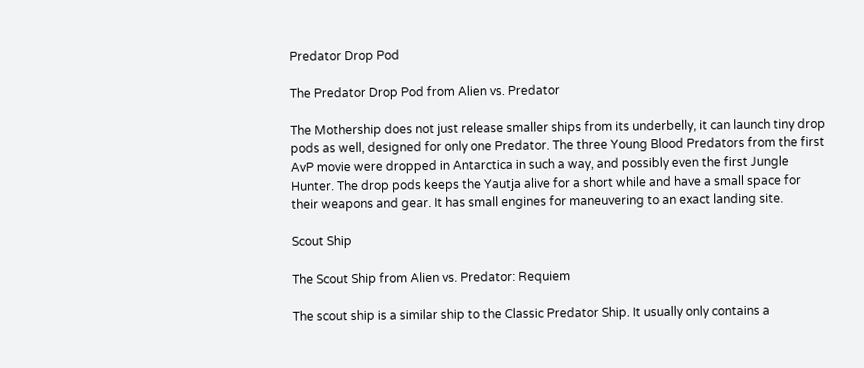Predator Drop Pod

The Predator Drop Pod from Alien vs. Predator

The Mothership does not just release smaller ships from its underbelly, it can launch tiny drop pods as well, designed for only one Predator. The three Young Blood Predators from the first AvP movie were dropped in Antarctica in such a way, and possibly even the first Jungle Hunter. The drop pods keeps the Yautja alive for a short while and have a small space for their weapons and gear. It has small engines for maneuvering to an exact landing site.

Scout Ship

The Scout Ship from Alien vs. Predator: Requiem

The scout ship is a similar ship to the Classic Predator Ship. It usually only contains a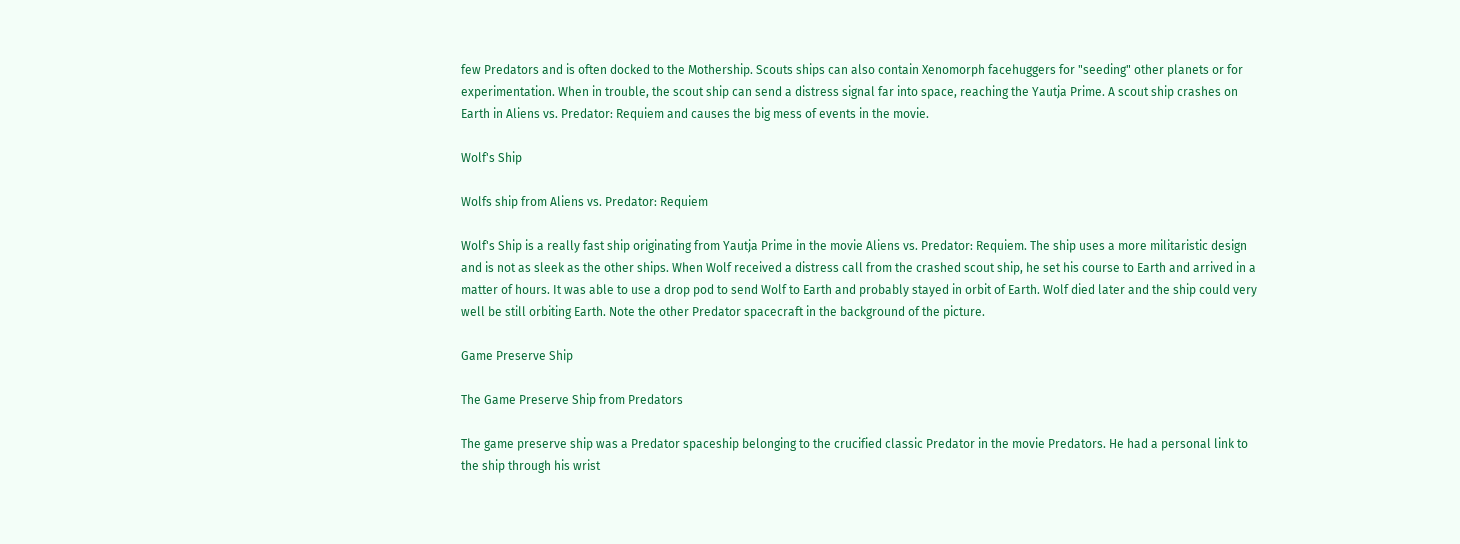few Predators and is often docked to the Mothership. Scouts ships can also contain Xenomorph facehuggers for "seeding" other planets or for experimentation. When in trouble, the scout ship can send a distress signal far into space, reaching the Yautja Prime. A scout ship crashes on Earth in Aliens vs. Predator: Requiem and causes the big mess of events in the movie.

Wolf's Ship

Wolfs ship from Aliens vs. Predator: Requiem

Wolf's Ship is a really fast ship originating from Yautja Prime in the movie Aliens vs. Predator: Requiem. The ship uses a more militaristic design and is not as sleek as the other ships. When Wolf received a distress call from the crashed scout ship, he set his course to Earth and arrived in a matter of hours. It was able to use a drop pod to send Wolf to Earth and probably stayed in orbit of Earth. Wolf died later and the ship could very well be still orbiting Earth. Note the other Predator spacecraft in the background of the picture.

Game Preserve Ship

The Game Preserve Ship from Predators

The game preserve ship was a Predator spaceship belonging to the crucified classic Predator in the movie Predators. He had a personal link to the ship through his wrist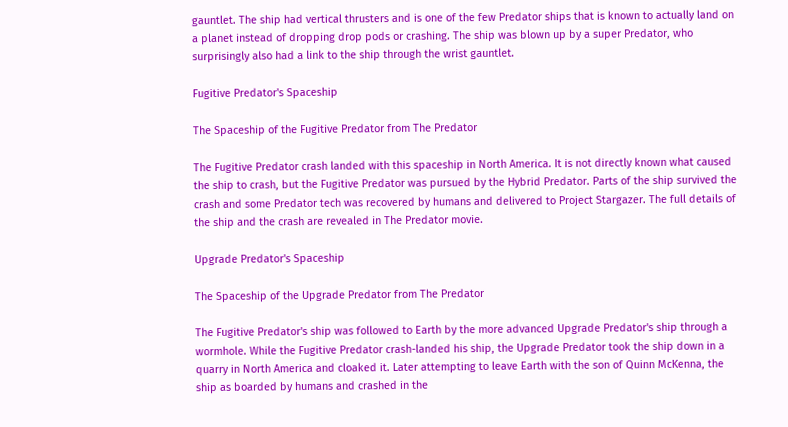gauntlet. The ship had vertical thrusters and is one of the few Predator ships that is known to actually land on a planet instead of dropping drop pods or crashing. The ship was blown up by a super Predator, who surprisingly also had a link to the ship through the wrist gauntlet.

Fugitive Predator's Spaceship

The Spaceship of the Fugitive Predator from The Predator

The Fugitive Predator crash landed with this spaceship in North America. It is not directly known what caused the ship to crash, but the Fugitive Predator was pursued by the Hybrid Predator. Parts of the ship survived the crash and some Predator tech was recovered by humans and delivered to Project Stargazer. The full details of the ship and the crash are revealed in The Predator movie.

Upgrade Predator's Spaceship

The Spaceship of the Upgrade Predator from The Predator

The Fugitive Predator's ship was followed to Earth by the more advanced Upgrade Predator's ship through a wormhole. While the Fugitive Predator crash-landed his ship, the Upgrade Predator took the ship down in a quarry in North America and cloaked it. Later attempting to leave Earth with the son of Quinn McKenna, the ship as boarded by humans and crashed in the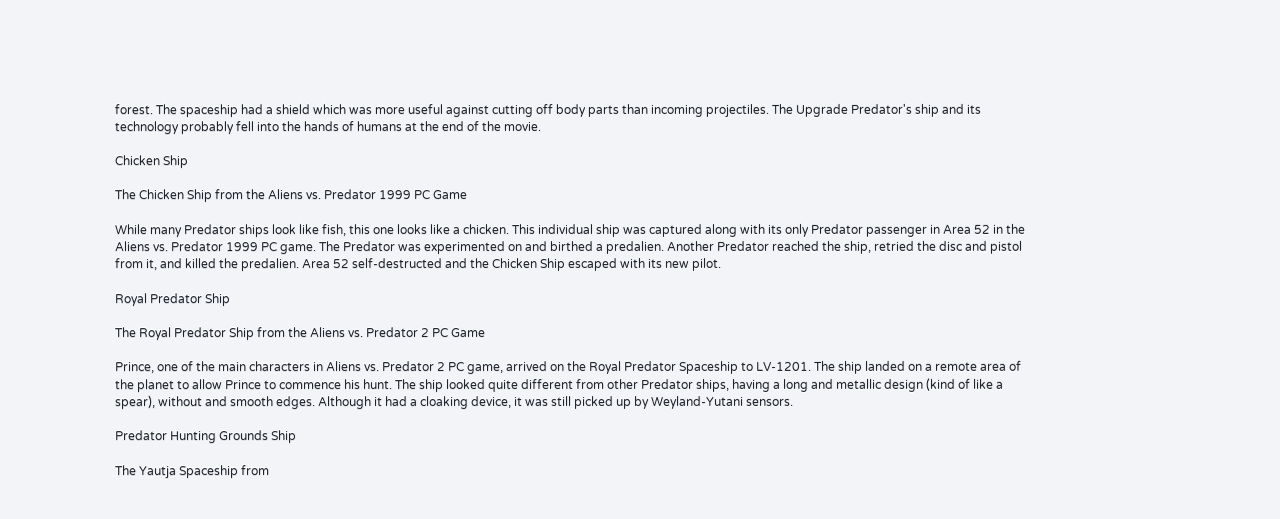forest. The spaceship had a shield which was more useful against cutting off body parts than incoming projectiles. The Upgrade Predator's ship and its technology probably fell into the hands of humans at the end of the movie.

Chicken Ship

The Chicken Ship from the Aliens vs. Predator 1999 PC Game

While many Predator ships look like fish, this one looks like a chicken. This individual ship was captured along with its only Predator passenger in Area 52 in the Aliens vs. Predator 1999 PC game. The Predator was experimented on and birthed a predalien. Another Predator reached the ship, retried the disc and pistol from it, and killed the predalien. Area 52 self-destructed and the Chicken Ship escaped with its new pilot.

Royal Predator Ship

The Royal Predator Ship from the Aliens vs. Predator 2 PC Game

Prince, one of the main characters in Aliens vs. Predator 2 PC game, arrived on the Royal Predator Spaceship to LV-1201. The ship landed on a remote area of the planet to allow Prince to commence his hunt. The ship looked quite different from other Predator ships, having a long and metallic design (kind of like a spear), without and smooth edges. Although it had a cloaking device, it was still picked up by Weyland-Yutani sensors.

Predator Hunting Grounds Ship

The Yautja Spaceship from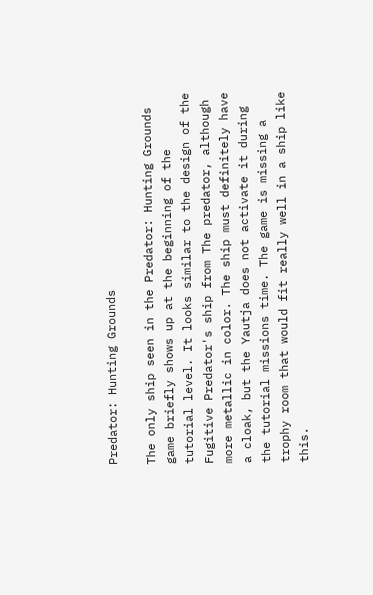Predator: Hunting Grounds

The only ship seen in the Predator: Hunting Grounds game briefly shows up at the beginning of the tutorial level. It looks similar to the design of the Fugitive Predator's ship from The predator, although more metallic in color. The ship must definitely have a cloak, but the Yautja does not activate it during the tutorial missions time. The game is missing a trophy room that would fit really well in a ship like this.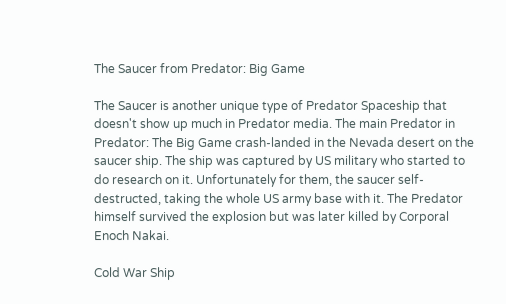The Saucer from Predator: Big Game

The Saucer is another unique type of Predator Spaceship that doesn't show up much in Predator media. The main Predator in Predator: The Big Game crash-landed in the Nevada desert on the saucer ship. The ship was captured by US military who started to do research on it. Unfortunately for them, the saucer self-destructed, taking the whole US army base with it. The Predator himself survived the explosion but was later killed by Corporal Enoch Nakai.

Cold War Ship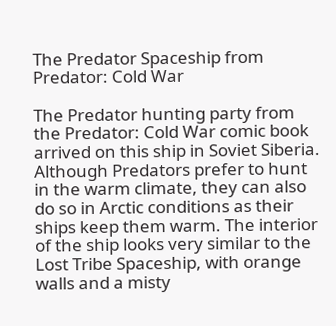The Predator Spaceship from Predator: Cold War

The Predator hunting party from the Predator: Cold War comic book arrived on this ship in Soviet Siberia. Although Predators prefer to hunt in the warm climate, they can also do so in Arctic conditions as their ships keep them warm. The interior of the ship looks very similar to the Lost Tribe Spaceship, with orange walls and a misty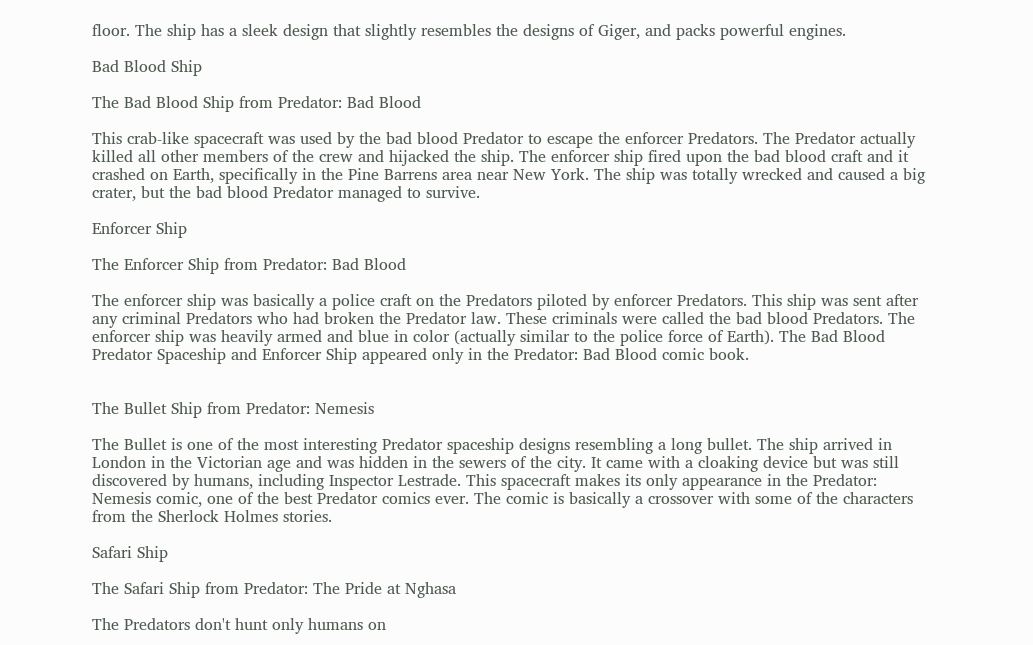floor. The ship has a sleek design that slightly resembles the designs of Giger, and packs powerful engines.

Bad Blood Ship

The Bad Blood Ship from Predator: Bad Blood

This crab-like spacecraft was used by the bad blood Predator to escape the enforcer Predators. The Predator actually killed all other members of the crew and hijacked the ship. The enforcer ship fired upon the bad blood craft and it crashed on Earth, specifically in the Pine Barrens area near New York. The ship was totally wrecked and caused a big crater, but the bad blood Predator managed to survive.

Enforcer Ship

The Enforcer Ship from Predator: Bad Blood

The enforcer ship was basically a police craft on the Predators piloted by enforcer Predators. This ship was sent after any criminal Predators who had broken the Predator law. These criminals were called the bad blood Predators. The enforcer ship was heavily armed and blue in color (actually similar to the police force of Earth). The Bad Blood Predator Spaceship and Enforcer Ship appeared only in the Predator: Bad Blood comic book.


The Bullet Ship from Predator: Nemesis

The Bullet is one of the most interesting Predator spaceship designs resembling a long bullet. The ship arrived in London in the Victorian age and was hidden in the sewers of the city. It came with a cloaking device but was still discovered by humans, including Inspector Lestrade. This spacecraft makes its only appearance in the Predator: Nemesis comic, one of the best Predator comics ever. The comic is basically a crossover with some of the characters from the Sherlock Holmes stories.

Safari Ship

The Safari Ship from Predator: The Pride at Nghasa

The Predators don't hunt only humans on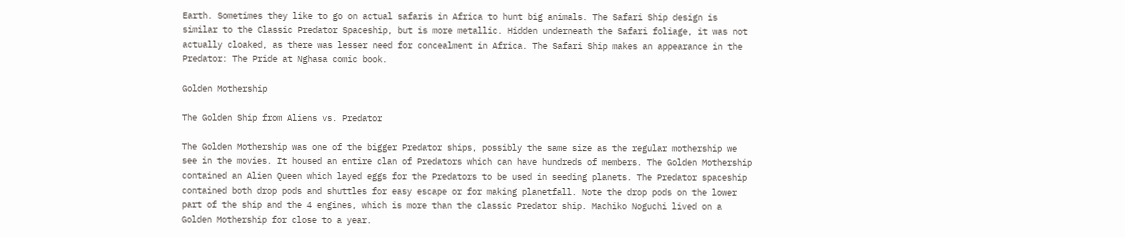Earth. Sometimes they like to go on actual safaris in Africa to hunt big animals. The Safari Ship design is similar to the Classic Predator Spaceship, but is more metallic. Hidden underneath the Safari foliage, it was not actually cloaked, as there was lesser need for concealment in Africa. The Safari Ship makes an appearance in the Predator: The Pride at Nghasa comic book.

Golden Mothership

The Golden Ship from Aliens vs. Predator

The Golden Mothership was one of the bigger Predator ships, possibly the same size as the regular mothership we see in the movies. It housed an entire clan of Predators which can have hundreds of members. The Golden Mothership contained an Alien Queen which layed eggs for the Predators to be used in seeding planets. The Predator spaceship contained both drop pods and shuttles for easy escape or for making planetfall. Note the drop pods on the lower part of the ship and the 4 engines, which is more than the classic Predator ship. Machiko Noguchi lived on a Golden Mothership for close to a year.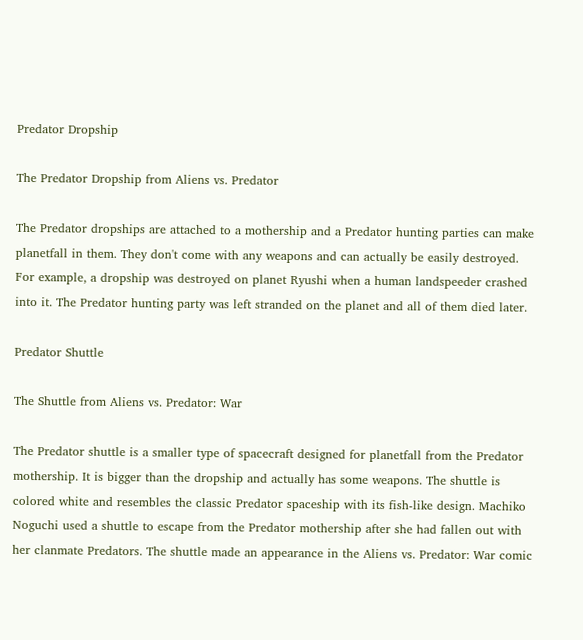Predator Dropship

The Predator Dropship from Aliens vs. Predator

The Predator dropships are attached to a mothership and a Predator hunting parties can make planetfall in them. They don't come with any weapons and can actually be easily destroyed. For example, a dropship was destroyed on planet Ryushi when a human landspeeder crashed into it. The Predator hunting party was left stranded on the planet and all of them died later.

Predator Shuttle

The Shuttle from Aliens vs. Predator: War

The Predator shuttle is a smaller type of spacecraft designed for planetfall from the Predator mothership. It is bigger than the dropship and actually has some weapons. The shuttle is colored white and resembles the classic Predator spaceship with its fish-like design. Machiko Noguchi used a shuttle to escape from the Predator mothership after she had fallen out with her clanmate Predators. The shuttle made an appearance in the Aliens vs. Predator: War comic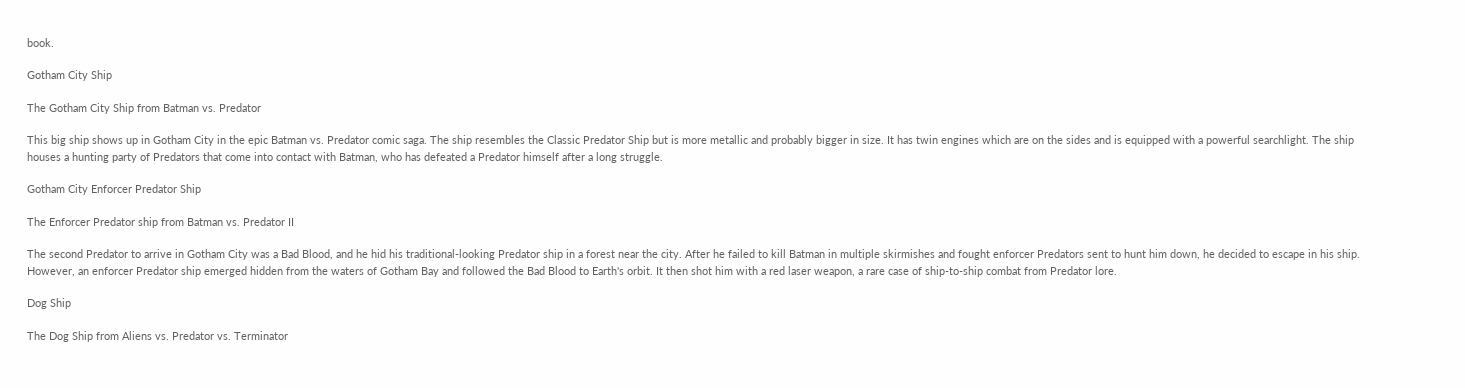book.

Gotham City Ship

The Gotham City Ship from Batman vs. Predator

This big ship shows up in Gotham City in the epic Batman vs. Predator comic saga. The ship resembles the Classic Predator Ship but is more metallic and probably bigger in size. It has twin engines which are on the sides and is equipped with a powerful searchlight. The ship houses a hunting party of Predators that come into contact with Batman, who has defeated a Predator himself after a long struggle.

Gotham City Enforcer Predator Ship

The Enforcer Predator ship from Batman vs. Predator II

The second Predator to arrive in Gotham City was a Bad Blood, and he hid his traditional-looking Predator ship in a forest near the city. After he failed to kill Batman in multiple skirmishes and fought enforcer Predators sent to hunt him down, he decided to escape in his ship. However, an enforcer Predator ship emerged hidden from the waters of Gotham Bay and followed the Bad Blood to Earth's orbit. It then shot him with a red laser weapon, a rare case of ship-to-ship combat from Predator lore.

Dog Ship

The Dog Ship from Aliens vs. Predator vs. Terminator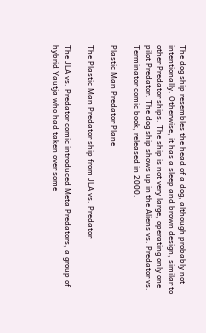The dog ship resembles the head of a dog, although probably not intentionally. Otherwise, it has a sleep and brown design, similar to other Predator ships. The ship is not very large, operating only one pilot Predator. The dog ship shows up in the Aliens vs. Predator vs. Terminator comic book, released in 2000.

Plastic Man Predator Plane

The Plastic Man Predator ship from JLA vs. Predator

The JLA vs. Predator comic introduced Meta Predators, a group of hybrid Yautja who had taken over some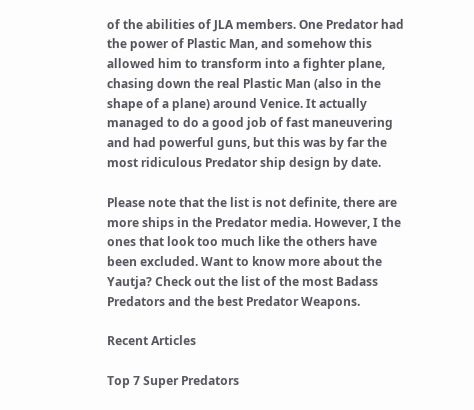of the abilities of JLA members. One Predator had the power of Plastic Man, and somehow this allowed him to transform into a fighter plane, chasing down the real Plastic Man (also in the shape of a plane) around Venice. It actually managed to do a good job of fast maneuvering and had powerful guns, but this was by far the most ridiculous Predator ship design by date.

Please note that the list is not definite, there are more ships in the Predator media. However, I the ones that look too much like the others have been excluded. Want to know more about the Yautja? Check out the list of the most Badass Predators and the best Predator Weapons.

Recent Articles

Top 7 Super Predators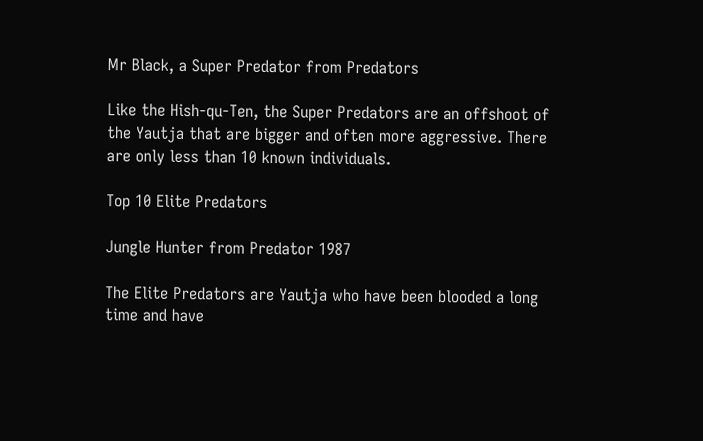Mr Black, a Super Predator from Predators

Like the Hish-qu-Ten, the Super Predators are an offshoot of the Yautja that are bigger and often more aggressive. There are only less than 10 known individuals.

Top 10 Elite Predators

Jungle Hunter from Predator 1987

The Elite Predators are Yautja who have been blooded a long time and have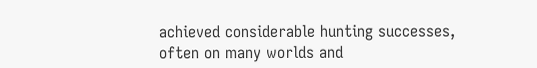achieved considerable hunting successes, often on many worlds and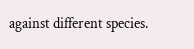against different species.